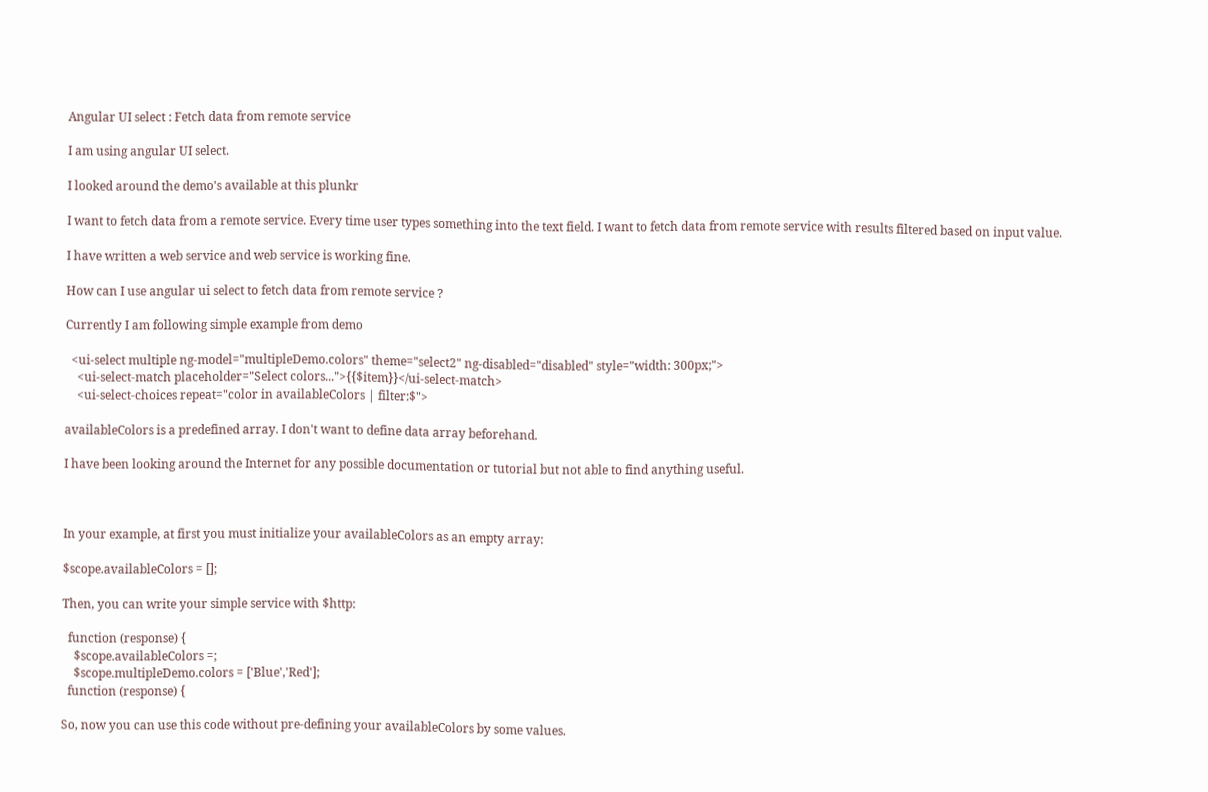Angular UI select : Fetch data from remote service

I am using angular UI select.

I looked around the demo's available at this plunkr

I want to fetch data from a remote service. Every time user types something into the text field. I want to fetch data from remote service with results filtered based on input value.

I have written a web service and web service is working fine.

How can I use angular ui select to fetch data from remote service ?

Currently I am following simple example from demo

  <ui-select multiple ng-model="multipleDemo.colors" theme="select2" ng-disabled="disabled" style="width: 300px;">
    <ui-select-match placeholder="Select colors...">{{$item}}</ui-select-match>
    <ui-select-choices repeat="color in availableColors | filter:$">

availableColors is a predefined array. I don't want to define data array beforehand.

I have been looking around the Internet for any possible documentation or tutorial but not able to find anything useful.



In your example, at first you must initialize your availableColors as an empty array:

$scope.availableColors = [];

Then, you can write your simple service with $http:

  function (response) {
    $scope.availableColors =;
    $scope.multipleDemo.colors = ['Blue','Red'];
  function (response) {

So, now you can use this code without pre-defining your availableColors by some values.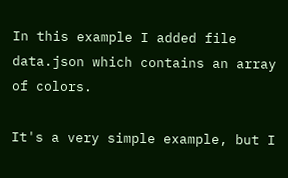In this example I added file data.json which contains an array of colors.

It's a very simple example, but I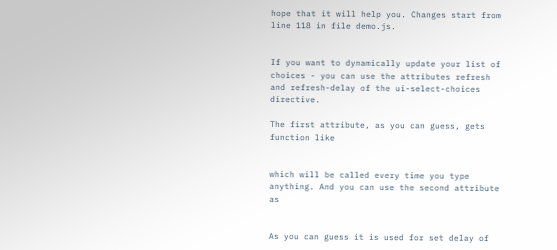hope that it will help you. Changes start from line 118 in file demo.js.


If you want to dynamically update your list of choices - you can use the attributes refresh and refresh-delay of the ui-select-choices directive.

The first attribute, as you can guess, gets function like


which will be called every time you type anything. And you can use the second attribute as


As you can guess it is used for set delay of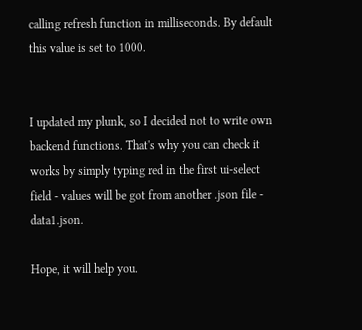calling refresh function in milliseconds. By default this value is set to 1000.


I updated my plunk, so I decided not to write own backend functions. That's why you can check it works by simply typing red in the first ui-select field - values will be got from another .json file - data1.json.

Hope, it will help you.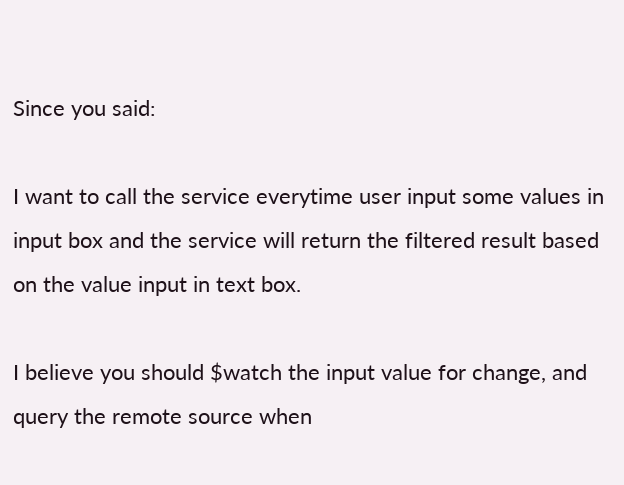Since you said:

I want to call the service everytime user input some values in input box and the service will return the filtered result based on the value input in text box.

I believe you should $watch the input value for change, and query the remote source when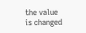the value is changed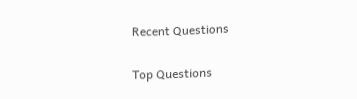Recent Questions

Top Questions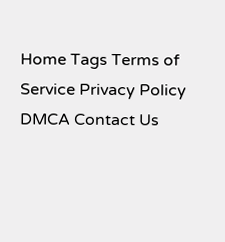Home Tags Terms of Service Privacy Policy DMCA Contact Us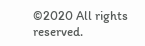©2020 All rights reserved.